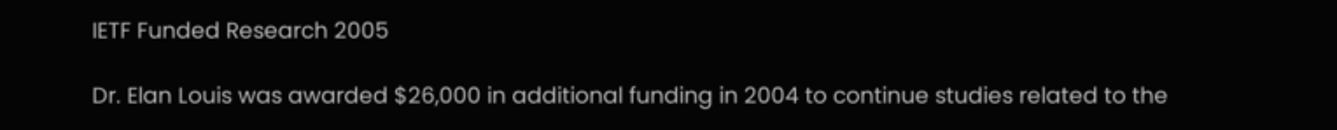IETF Funded Research 2005

Dr. Elan Louis was awarded $26,000 in additional funding in 2004 to continue studies related to the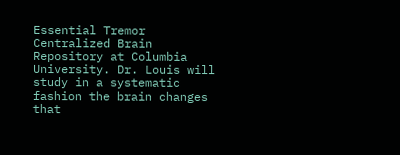Essential Tremor Centralized Brain Repository at Columbia University. Dr. Louis will study in a systematic fashion the brain changes that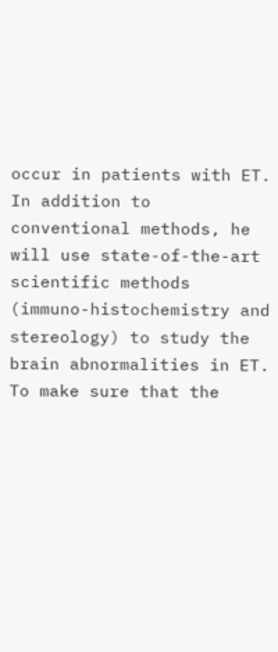occur in patients with ET. In addition to conventional methods, he will use state-of-the-art scientific methods (immuno-histochemistry and stereology) to study the brain abnormalities in ET. To make sure that the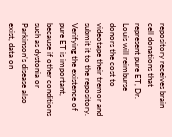repository receives brain cell donations that represent pure ET, Dr. Louis will reimburse donors the cost to videotape their tremor and submit it to the repository. Verifying the existence of pure ET is important, because if other conditions such as dystonia or Parkinson’s disease also exist, data on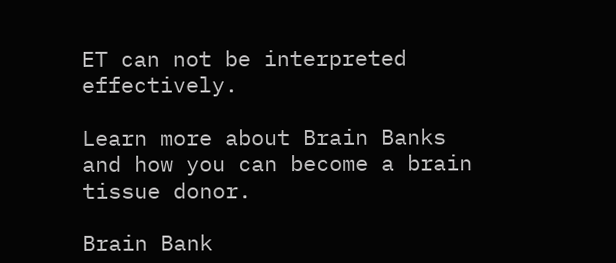ET can not be interpreted effectively.

Learn more about Brain Banks and how you can become a brain tissue donor.

Brain Bank